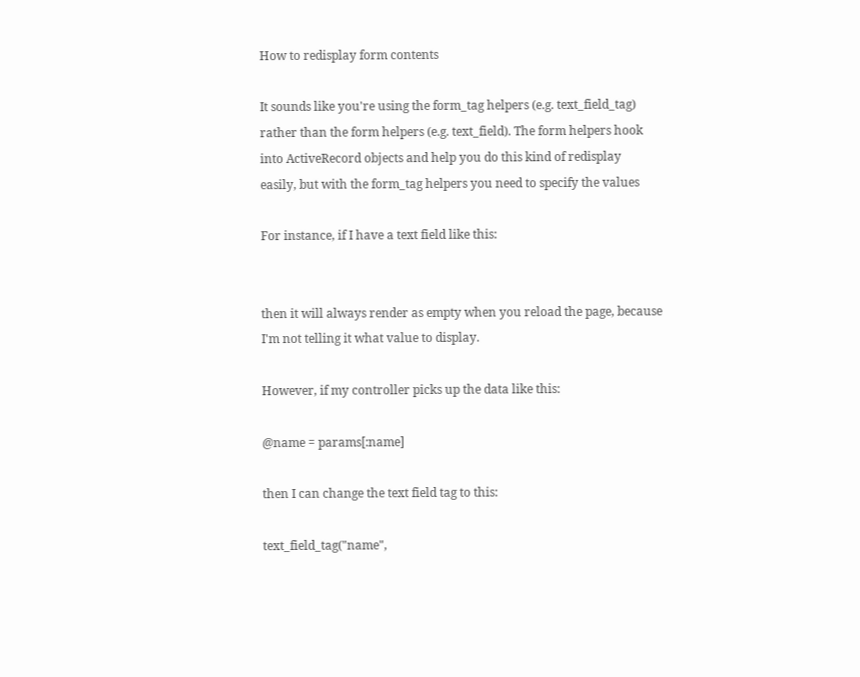How to redisplay form contents

It sounds like you're using the form_tag helpers (e.g. text_field_tag)
rather than the form helpers (e.g. text_field). The form helpers hook
into ActiveRecord objects and help you do this kind of redisplay
easily, but with the form_tag helpers you need to specify the values

For instance, if I have a text field like this:


then it will always render as empty when you reload the page, because
I'm not telling it what value to display.

However, if my controller picks up the data like this:

@name = params[:name]

then I can change the text field tag to this:

text_field_tag("name",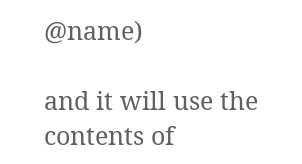@name)

and it will use the contents of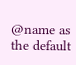@name as the default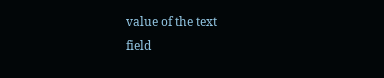value of the text
field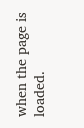when the page is loaded.